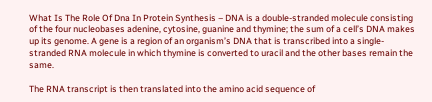What Is The Role Of Dna In Protein Synthesis – DNA is a double-stranded molecule consisting of the four nucleobases adenine, cytosine, guanine and thymine; the sum of a cell’s DNA makes up its genome. A gene is a region of an organism’s DNA that is transcribed into a single-stranded RNA molecule in which thymine is converted to uracil and the other bases remain the same.

The RNA transcript is then translated into the amino acid sequence of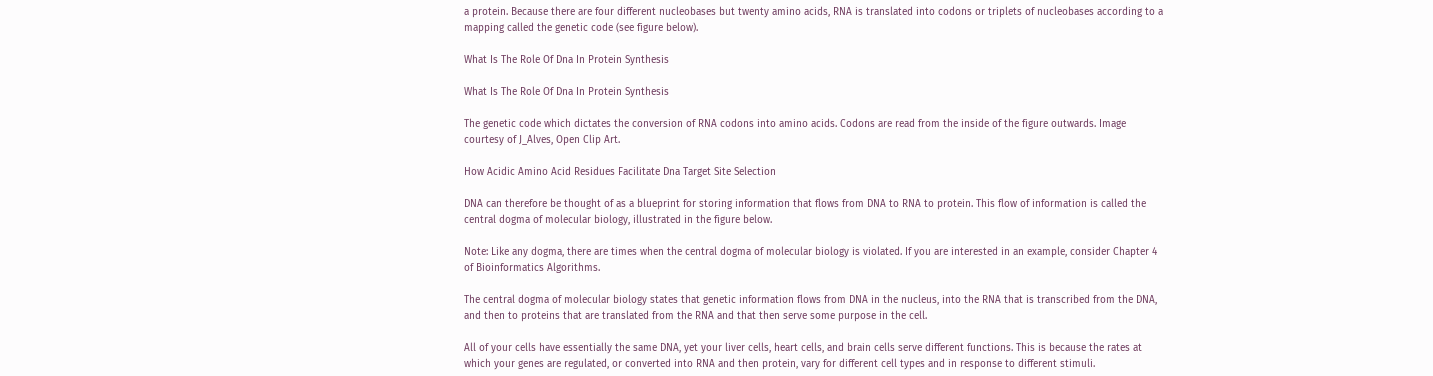a protein. Because there are four different nucleobases but twenty amino acids, RNA is translated into codons or triplets of nucleobases according to a mapping called the genetic code (see figure below).

What Is The Role Of Dna In Protein Synthesis

What Is The Role Of Dna In Protein Synthesis

The genetic code which dictates the conversion of RNA codons into amino acids. Codons are read from the inside of the figure outwards. Image courtesy of J_Alves, Open Clip Art.

How Acidic Amino Acid Residues Facilitate Dna Target Site Selection

DNA can therefore be thought of as a blueprint for storing information that flows from DNA to RNA to protein. This flow of information is called the central dogma of molecular biology, illustrated in the figure below.

Note: Like any dogma, there are times when the central dogma of molecular biology is violated. If you are interested in an example, consider Chapter 4 of Bioinformatics Algorithms.

The central dogma of molecular biology states that genetic information flows from DNA in the nucleus, into the RNA that is transcribed from the DNA, and then to proteins that are translated from the RNA and that then serve some purpose in the cell.

All of your cells have essentially the same DNA, yet your liver cells, heart cells, and brain cells serve different functions. This is because the rates at which your genes are regulated, or converted into RNA and then protein, vary for different cell types and in response to different stimuli.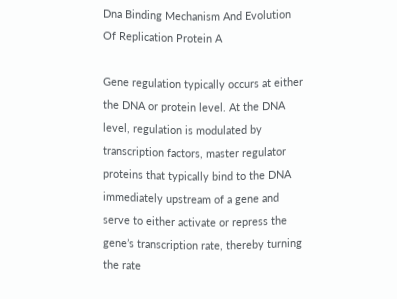Dna Binding Mechanism And Evolution Of Replication Protein A

Gene regulation typically occurs at either the DNA or protein level. At the DNA level, regulation is modulated by transcription factors, master regulator proteins that typically bind to the DNA immediately upstream of a gene and serve to either activate or repress the gene’s transcription rate, thereby turning the rate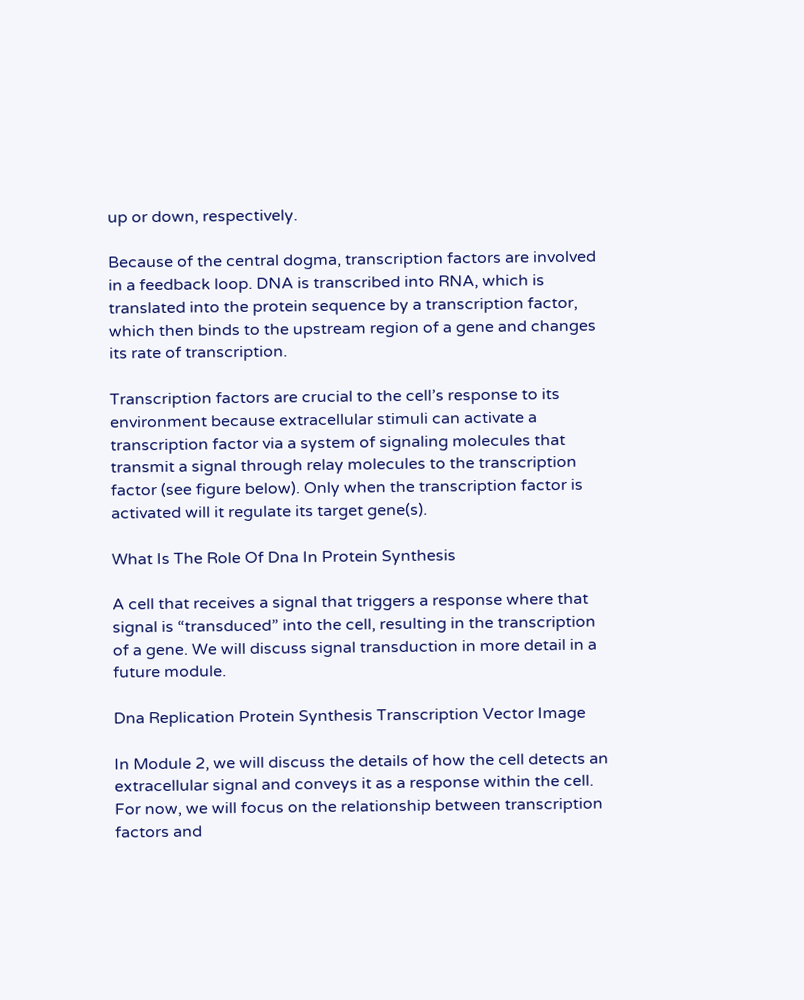up or down, respectively.

Because of the central dogma, transcription factors are involved in a feedback loop. DNA is transcribed into RNA, which is translated into the protein sequence by a transcription factor, which then binds to the upstream region of a gene and changes its rate of transcription.

Transcription factors are crucial to the cell’s response to its environment because extracellular stimuli can activate a transcription factor via a system of signaling molecules that transmit a signal through relay molecules to the transcription factor (see figure below). Only when the transcription factor is activated will it regulate its target gene(s).

What Is The Role Of Dna In Protein Synthesis

A cell that receives a signal that triggers a response where that signal is “transduced” into the cell, resulting in the transcription of a gene. We will discuss signal transduction in more detail in a future module.

Dna Replication Protein Synthesis Transcription Vector Image

In Module 2, we will discuss the details of how the cell detects an extracellular signal and conveys it as a response within the cell. For now, we will focus on the relationship between transcription factors and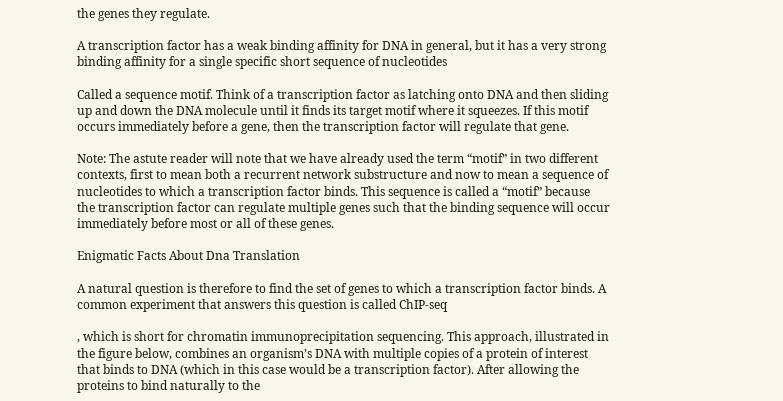the genes they regulate.

A transcription factor has a weak binding affinity for DNA in general, but it has a very strong binding affinity for a single specific short sequence of nucleotides

Called a sequence motif. Think of a transcription factor as latching onto DNA and then sliding up and down the DNA molecule until it finds its target motif where it squeezes. If this motif occurs immediately before a gene, then the transcription factor will regulate that gene.

Note: The astute reader will note that we have already used the term “motif” in two different contexts, first to mean both a recurrent network substructure and now to mean a sequence of nucleotides to which a transcription factor binds. This sequence is called a “motif” because the transcription factor can regulate multiple genes such that the binding sequence will occur immediately before most or all of these genes.

Enigmatic Facts About Dna Translation

A natural question is therefore to find the set of genes to which a transcription factor binds. A common experiment that answers this question is called ChIP-seq

, which is short for chromatin immunoprecipitation sequencing. This approach, illustrated in the figure below, combines an organism’s DNA with multiple copies of a protein of interest that binds to DNA (which in this case would be a transcription factor). After allowing the proteins to bind naturally to the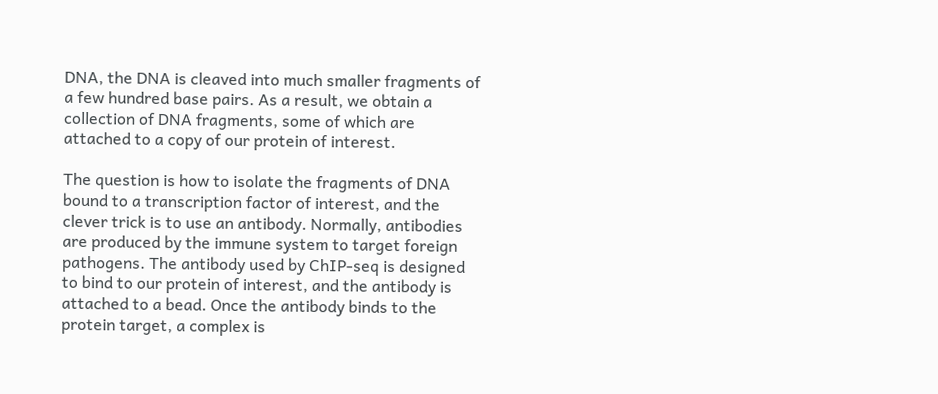DNA, the DNA is cleaved into much smaller fragments of a few hundred base pairs. As a result, we obtain a collection of DNA fragments, some of which are attached to a copy of our protein of interest.

The question is how to isolate the fragments of DNA bound to a transcription factor of interest, and the clever trick is to use an antibody. Normally, antibodies are produced by the immune system to target foreign pathogens. The antibody used by ChIP-seq is designed to bind to our protein of interest, and the antibody is attached to a bead. Once the antibody binds to the protein target, a complex is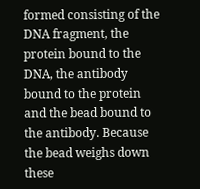formed consisting of the DNA fragment, the protein bound to the DNA, the antibody bound to the protein and the bead bound to the antibody. Because the bead weighs down these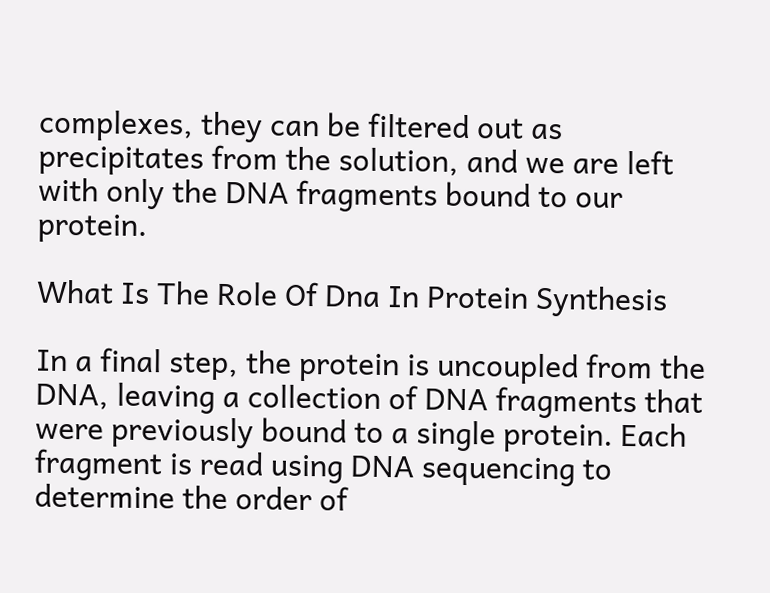complexes, they can be filtered out as precipitates from the solution, and we are left with only the DNA fragments bound to our protein.

What Is The Role Of Dna In Protein Synthesis

In a final step, the protein is uncoupled from the DNA, leaving a collection of DNA fragments that were previously bound to a single protein. Each fragment is read using DNA sequencing to determine the order of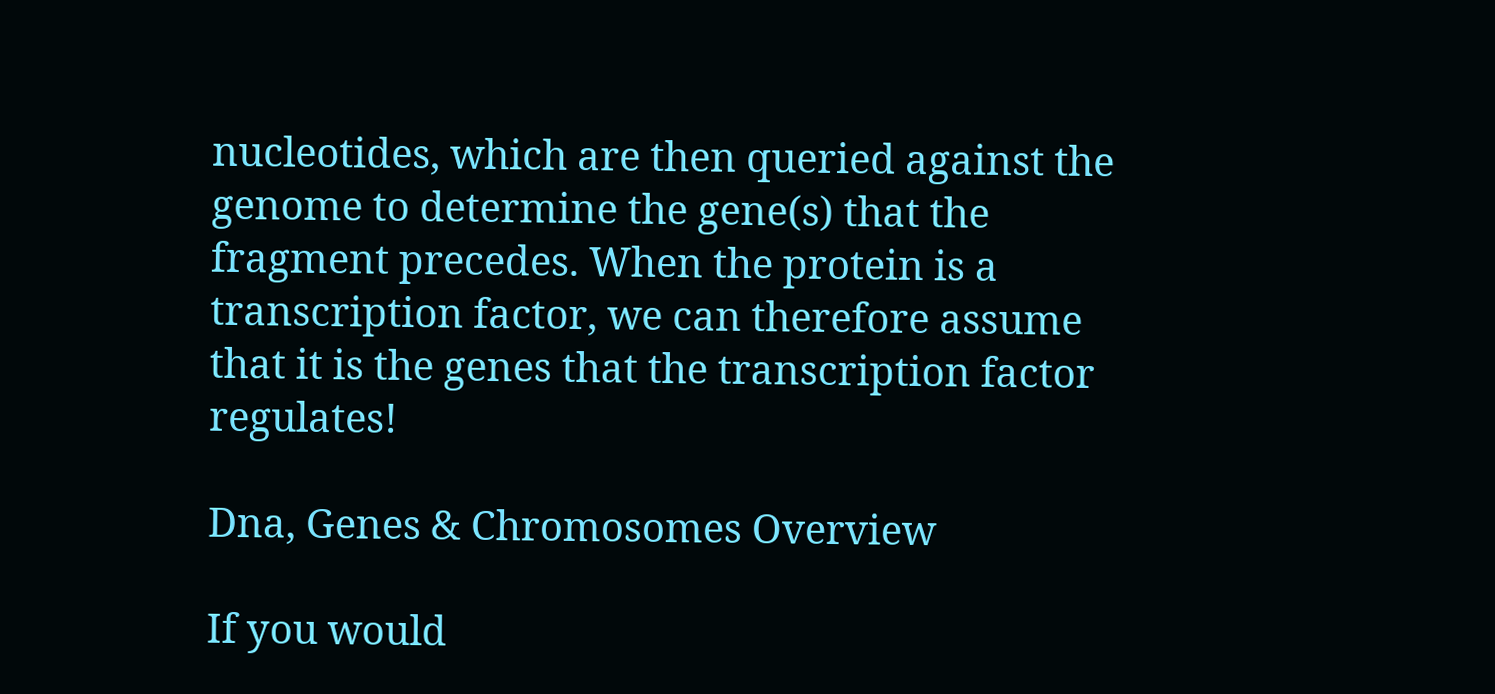nucleotides, which are then queried against the genome to determine the gene(s) that the fragment precedes. When the protein is a transcription factor, we can therefore assume that it is the genes that the transcription factor regulates!

Dna, Genes & Chromosomes Overview

If you would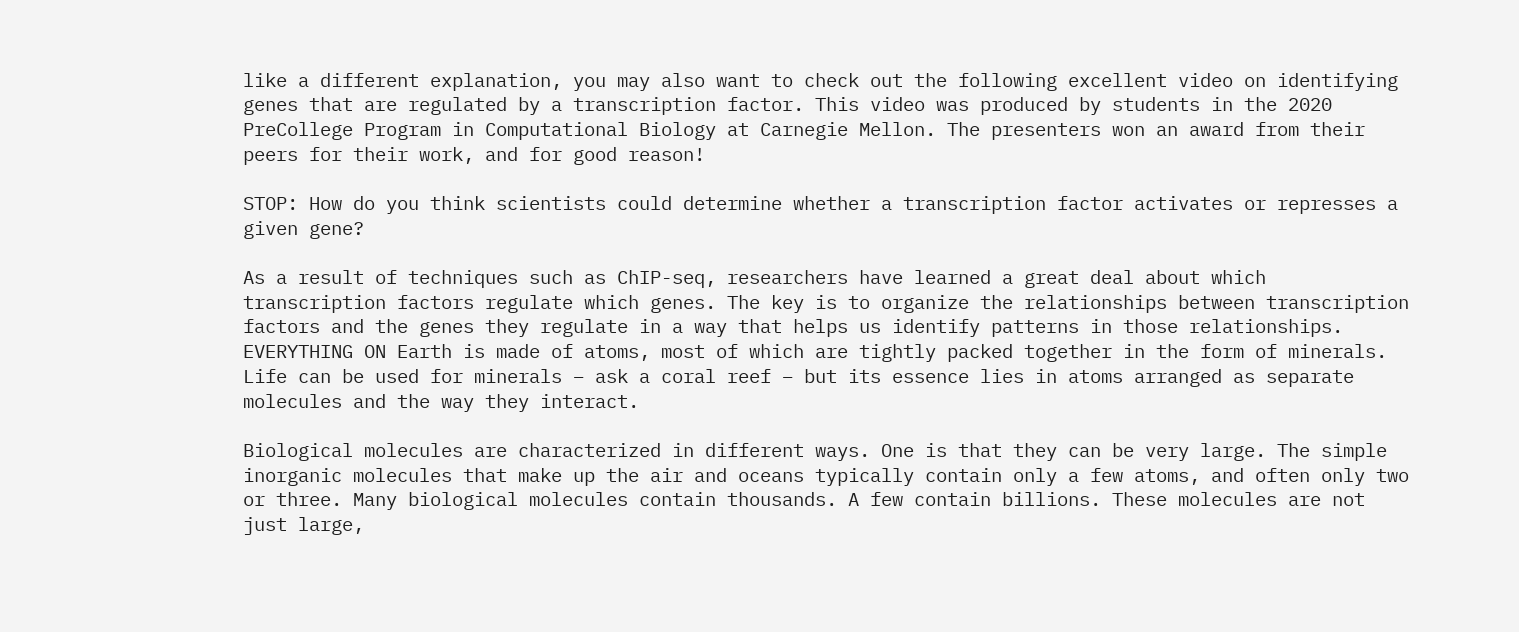like a different explanation, you may also want to check out the following excellent video on identifying genes that are regulated by a transcription factor. This video was produced by students in the 2020 PreCollege Program in Computational Biology at Carnegie Mellon. The presenters won an award from their peers for their work, and for good reason!

STOP: How do you think scientists could determine whether a transcription factor activates or represses a given gene?

As a result of techniques such as ChIP-seq, researchers have learned a great deal about which transcription factors regulate which genes. The key is to organize the relationships between transcription factors and the genes they regulate in a way that helps us identify patterns in those relationships. EVERYTHING ON Earth is made of atoms, most of which are tightly packed together in the form of minerals. Life can be used for minerals – ask a coral reef – but its essence lies in atoms arranged as separate molecules and the way they interact.

Biological molecules are characterized in different ways. One is that they can be very large. The simple inorganic molecules that make up the air and oceans typically contain only a few atoms, and often only two or three. Many biological molecules contain thousands. A few contain billions. These molecules are not just large,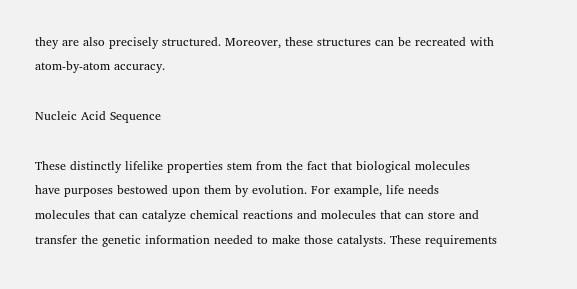they are also precisely structured. Moreover, these structures can be recreated with atom-by-atom accuracy.

Nucleic Acid Sequence

These distinctly lifelike properties stem from the fact that biological molecules have purposes bestowed upon them by evolution. For example, life needs molecules that can catalyze chemical reactions and molecules that can store and transfer the genetic information needed to make those catalysts. These requirements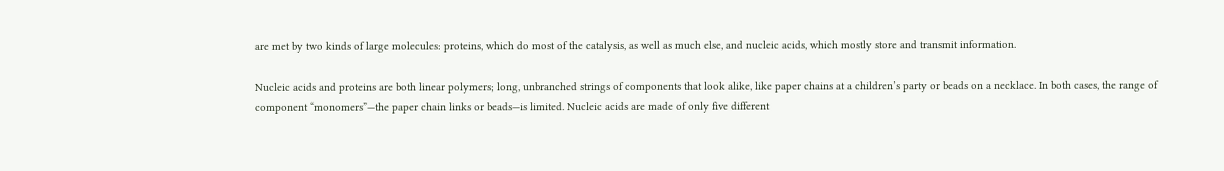are met by two kinds of large molecules: proteins, which do most of the catalysis, as well as much else, and nucleic acids, which mostly store and transmit information.

Nucleic acids and proteins are both linear polymers; long, unbranched strings of components that look alike, like paper chains at a children’s party or beads on a necklace. In both cases, the range of component “monomers”—the paper chain links or beads—is limited. Nucleic acids are made of only five different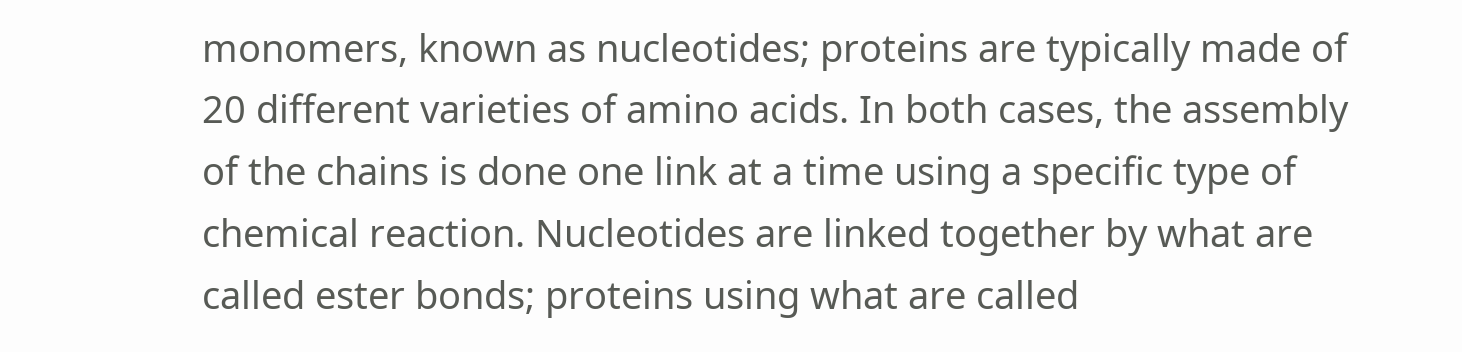monomers, known as nucleotides; proteins are typically made of 20 different varieties of amino acids. In both cases, the assembly of the chains is done one link at a time using a specific type of chemical reaction. Nucleotides are linked together by what are called ester bonds; proteins using what are called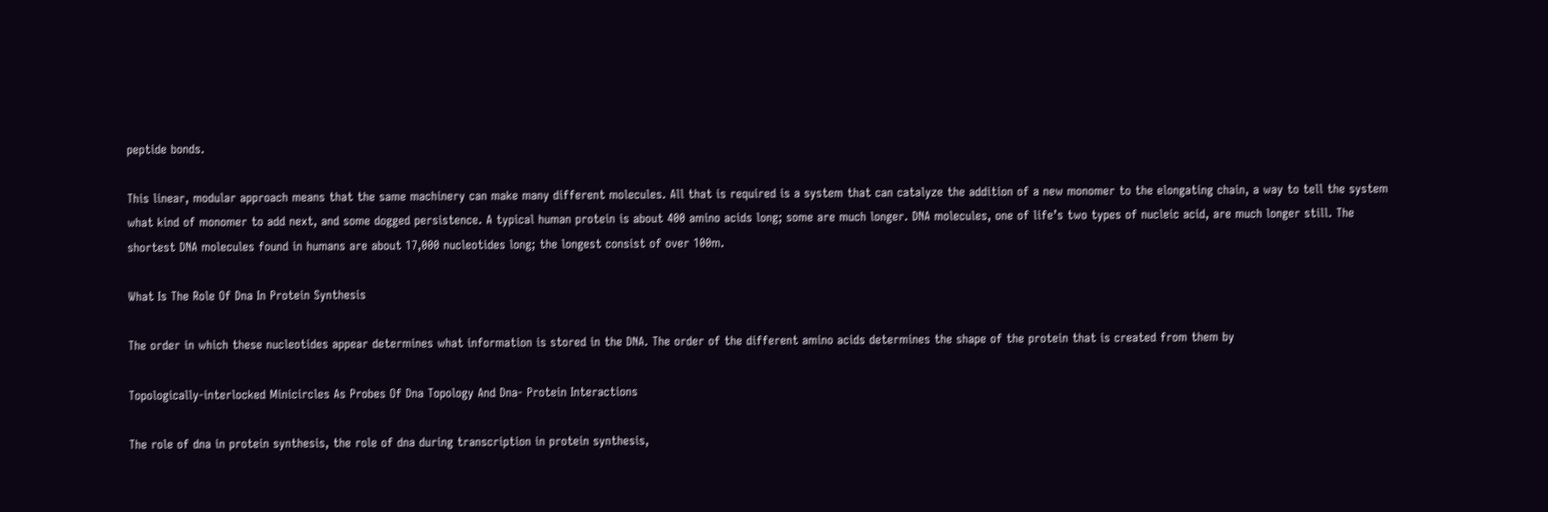peptide bonds.

This linear, modular approach means that the same machinery can make many different molecules. All that is required is a system that can catalyze the addition of a new monomer to the elongating chain, a way to tell the system what kind of monomer to add next, and some dogged persistence. A typical human protein is about 400 amino acids long; some are much longer. DNA molecules, one of life’s two types of nucleic acid, are much longer still. The shortest DNA molecules found in humans are about 17,000 nucleotides long; the longest consist of over 100m.

What Is The Role Of Dna In Protein Synthesis

The order in which these nucleotides appear determines what information is stored in the DNA. The order of the different amino acids determines the shape of the protein that is created from them by

Topologically‐interlocked Minicircles As Probes Of Dna Topology And Dna‐ Protein Interactions

The role of dna in protein synthesis, the role of dna during transcription in protein synthesis,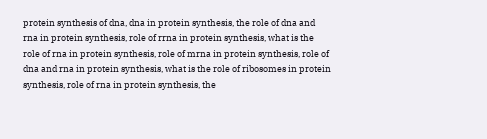protein synthesis of dna, dna in protein synthesis, the role of dna and rna in protein synthesis, role of rrna in protein synthesis, what is the role of rna in protein synthesis, role of mrna in protein synthesis, role of dna and rna in protein synthesis, what is the role of ribosomes in protein synthesis, role of rna in protein synthesis, the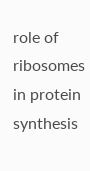role of ribosomes in protein synthesis